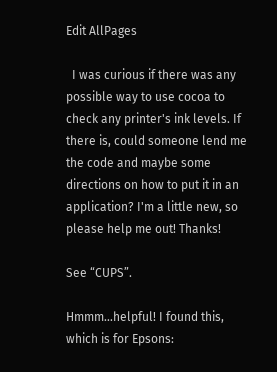Edit AllPages

  I was curious if there was any possible way to use cocoa to check any printer's ink levels. If there is, could someone lend me the code and maybe some directions on how to put it in an application? I'm a little new, so please help me out! Thanks!

See “CUPS”.

Hmmm…helpful! I found this, which is for Epsons: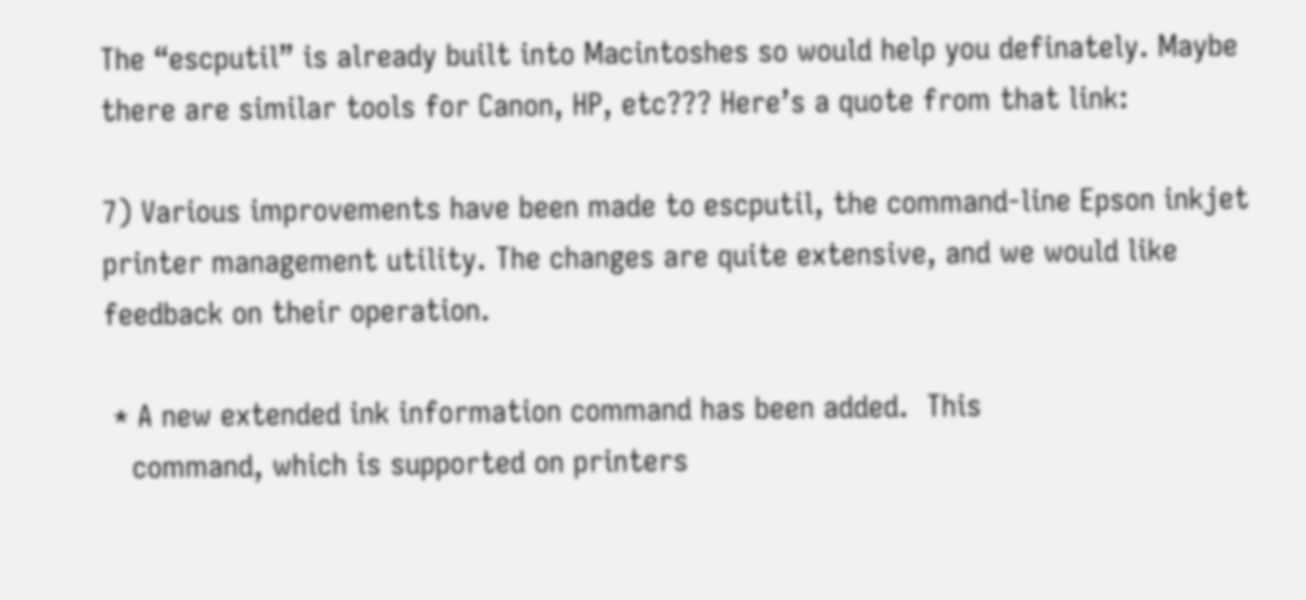The “escputil” is already built into Macintoshes so would help you definately. Maybe there are similar tools for Canon, HP, etc??? Here’s a quote from that link:

7) Various improvements have been made to escputil, the command-line Epson inkjet printer management utility. The changes are quite extensive, and we would like feedback on their operation.

 * A new extended ink information command has been added.  This
   command, which is supported on printers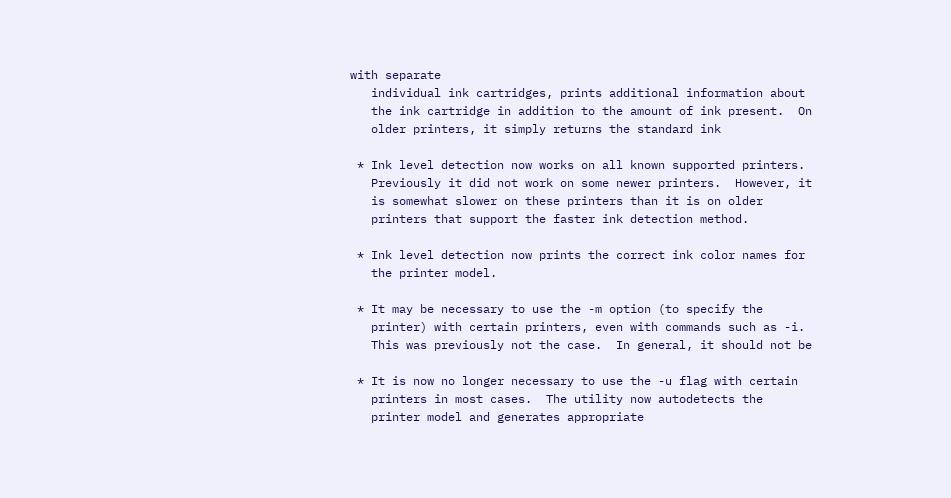with separate
   individual ink cartridges, prints additional information about
   the ink cartridge in addition to the amount of ink present.  On
   older printers, it simply returns the standard ink

 * Ink level detection now works on all known supported printers.
   Previously it did not work on some newer printers.  However, it
   is somewhat slower on these printers than it is on older
   printers that support the faster ink detection method.

 * Ink level detection now prints the correct ink color names for
   the printer model.

 * It may be necessary to use the -m option (to specify the
   printer) with certain printers, even with commands such as -i.
   This was previously not the case.  In general, it should not be

 * It is now no longer necessary to use the -u flag with certain
   printers in most cases.  The utility now autodetects the
   printer model and generates appropriate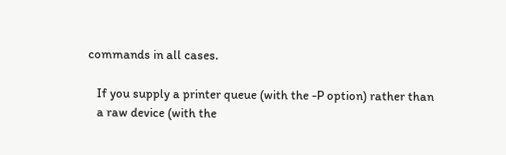commands in all cases.

   If you supply a printer queue (with the -P option) rather than
   a raw device (with the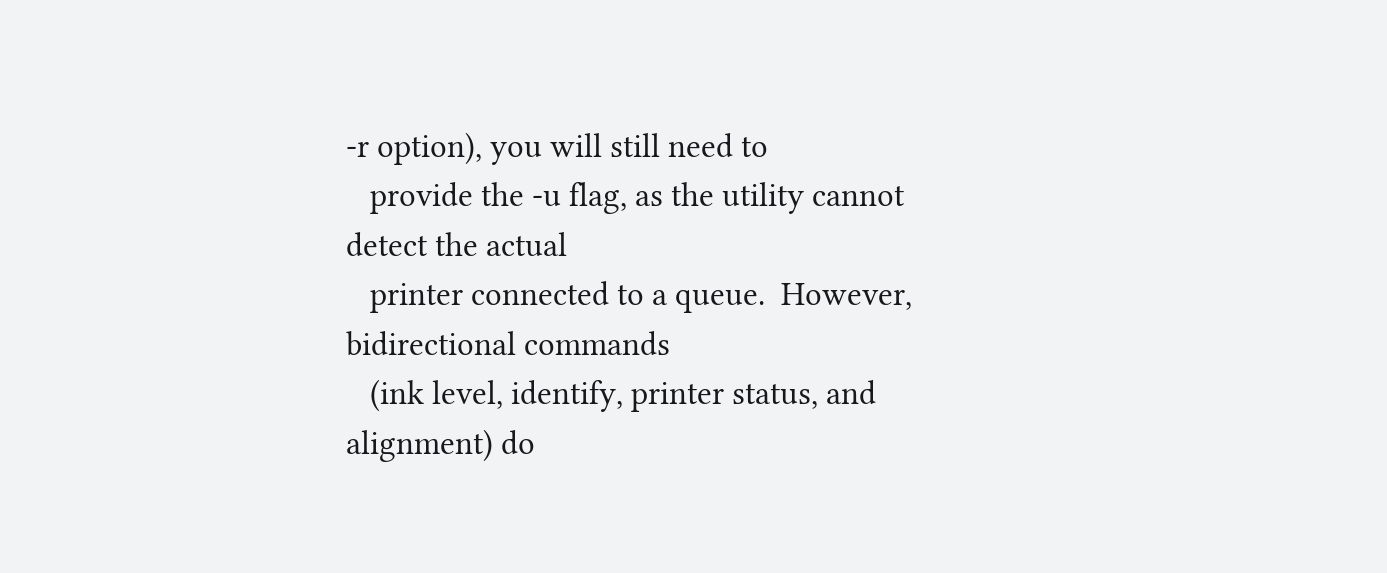-r option), you will still need to
   provide the -u flag, as the utility cannot detect the actual
   printer connected to a queue.  However, bidirectional commands
   (ink level, identify, printer status, and alignment) do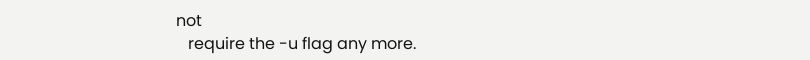not
   require the -u flag any more.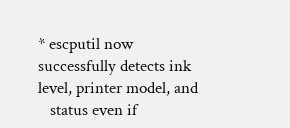* escputil now successfully detects ink level, printer model, and
   status even if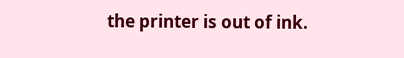the printer is out of ink.